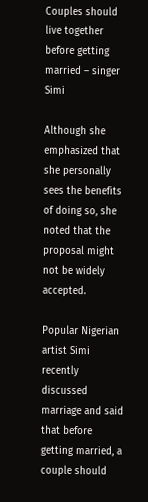Couples should live together before getting married – singer Simi

Although she emphasized that she personally sees the benefits of doing so, she noted that the proposal might not be widely accepted.

Popular Nigerian artist Simi recently discussed marriage and said that before getting married, a couple should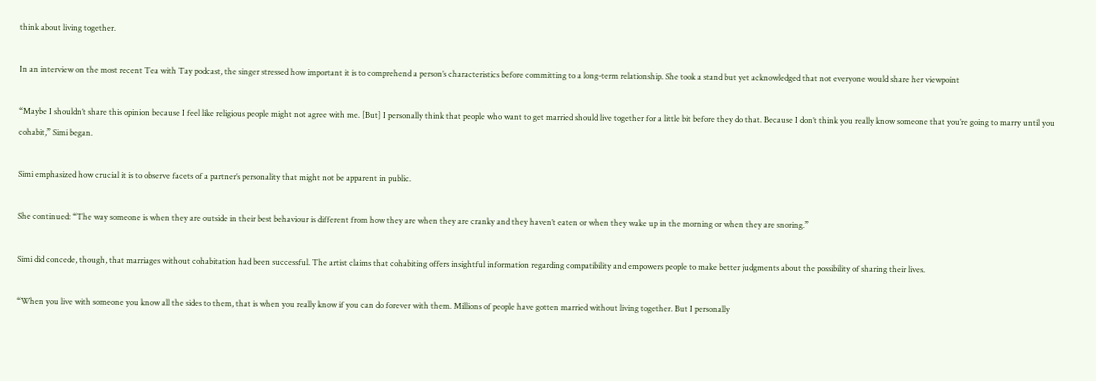think about living together.

In an interview on the most recent Tea with Tay podcast, the singer stressed how important it is to comprehend a person’s characteristics before committing to a long-term relationship. She took a stand but yet acknowledged that not everyone would share her viewpoint

“Maybe I shouldn’t share this opinion because I feel like religious people might not agree with me. [But] I personally think that people who want to get married should live together for a little bit before they do that. Because I don’t think you really know someone that you’re going to marry until you cohabit,” Simi began.

Simi emphasized how crucial it is to observe facets of a partner’s personality that might not be apparent in public.

She continued: “The way someone is when they are outside in their best behaviour is different from how they are when they are cranky and they haven’t eaten or when they wake up in the morning or when they are snoring.”

Simi did concede, though, that marriages without cohabitation had been successful. The artist claims that cohabiting offers insightful information regarding compatibility and empowers people to make better judgments about the possibility of sharing their lives.

“When you live with someone you know all the sides to them, that is when you really know if you can do forever with them. Millions of people have gotten married without living together. But I personally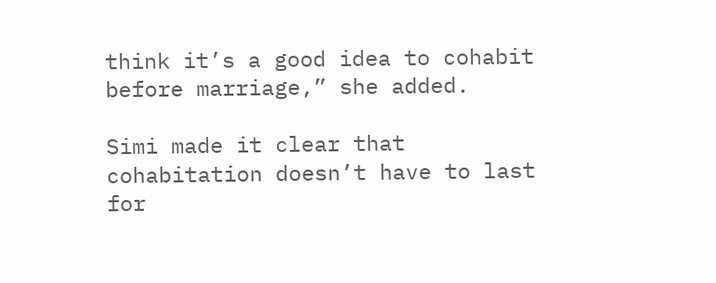think it’s a good idea to cohabit before marriage,” she added.

Simi made it clear that cohabitation doesn’t have to last for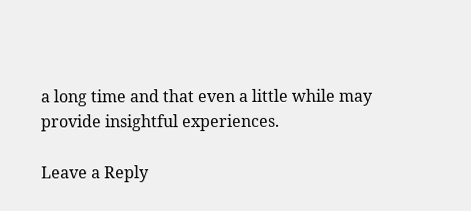a long time and that even a little while may provide insightful experiences.

Leave a Reply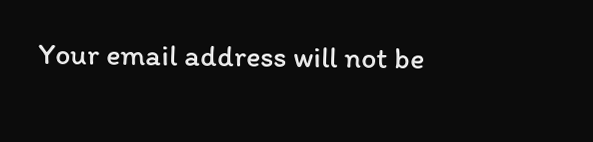Your email address will not be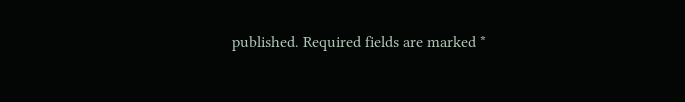published. Required fields are marked *